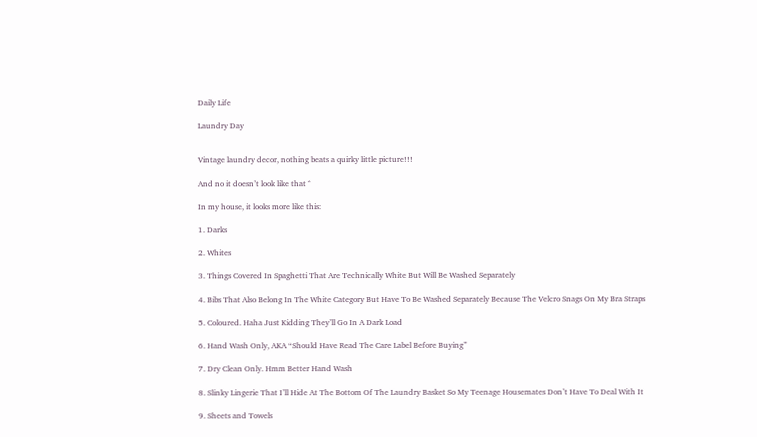Daily Life

Laundry Day


Vintage laundry decor, nothing beats a quirky little picture!!!

And no it doesn’t look like that ^

In my house, it looks more like this:

1. Darks

2. Whites

3. Things Covered In Spaghetti That Are Technically White But Will Be Washed Separately

4. Bibs That Also Belong In The White Category But Have To Be Washed Separately Because The Velcro Snags On My Bra Straps

5. Coloured. Haha Just Kidding They’ll Go In A Dark Load

6. Hand Wash Only, AKA “Should Have Read The Care Label Before Buying”

7. Dry Clean Only. Hmm Better Hand Wash

8. Slinky Lingerie That I’ll Hide At The Bottom Of The Laundry Basket So My Teenage Housemates Don’t Have To Deal With It

9. Sheets and Towels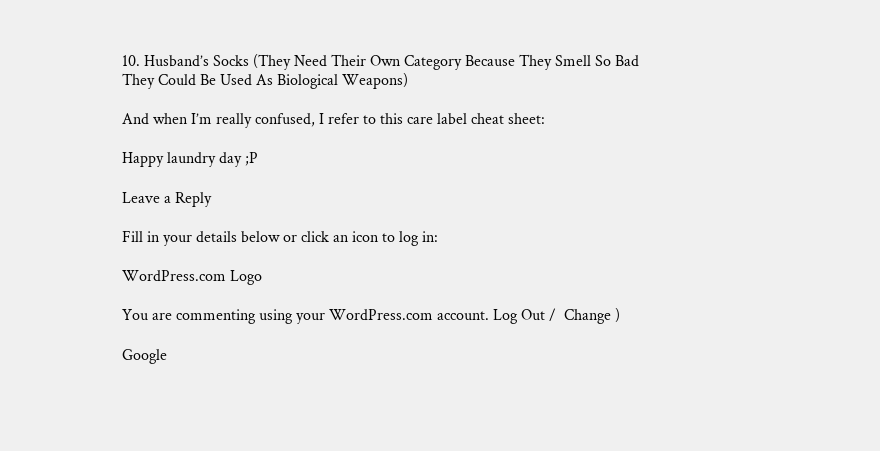10. Husband’s Socks (They Need Their Own Category Because They Smell So Bad They Could Be Used As Biological Weapons)

And when I’m really confused, I refer to this care label cheat sheet:

Happy laundry day ;P

Leave a Reply

Fill in your details below or click an icon to log in:

WordPress.com Logo

You are commenting using your WordPress.com account. Log Out /  Change )

Google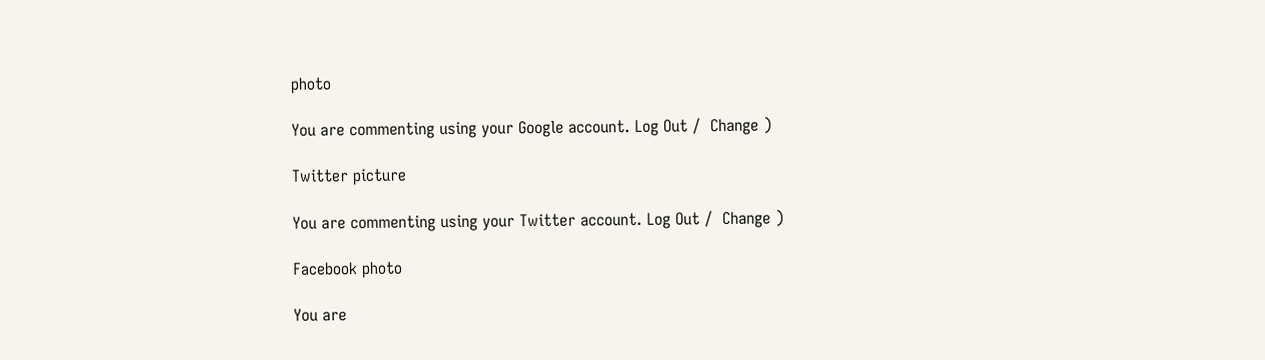photo

You are commenting using your Google account. Log Out /  Change )

Twitter picture

You are commenting using your Twitter account. Log Out /  Change )

Facebook photo

You are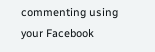commenting using your Facebook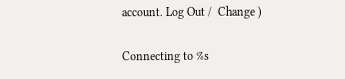account. Log Out /  Change )

Connecting to %s